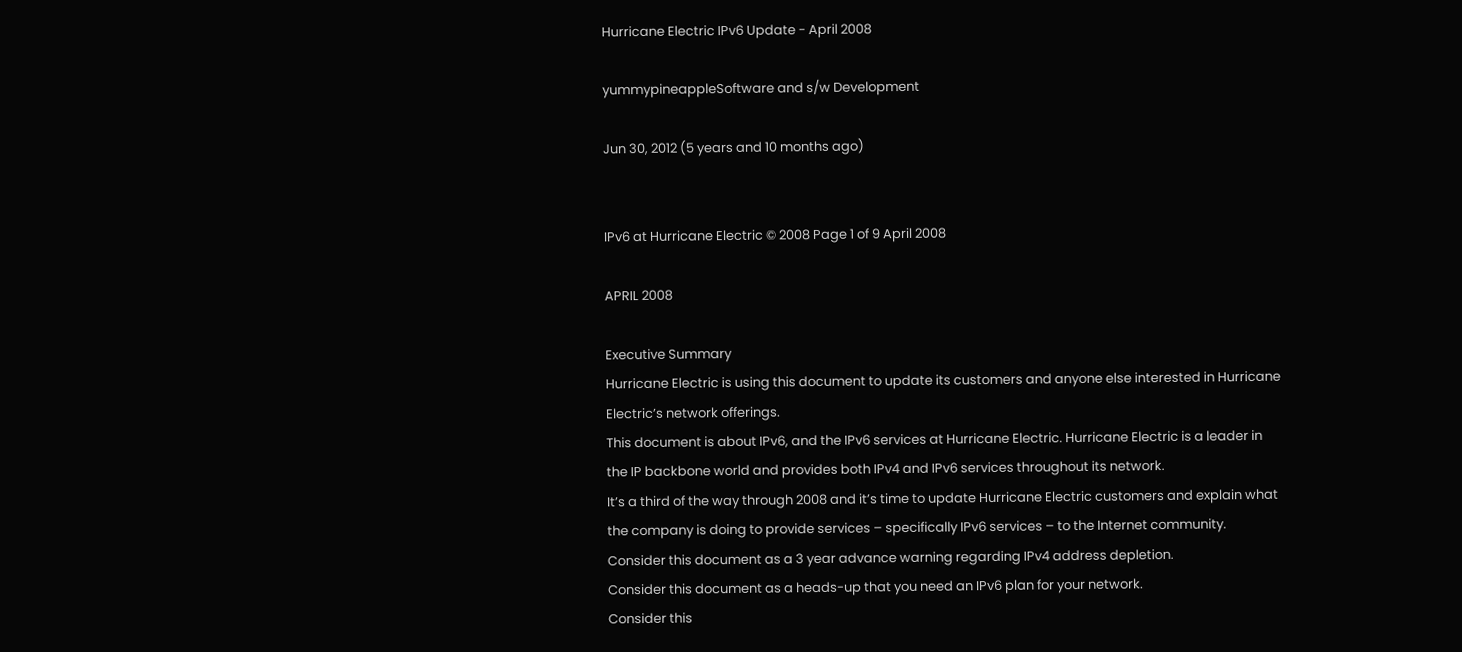Hurricane Electric IPv6 Update - April 2008

yummypineappleSoftware and s/w Development

Jun 30, 2012 (5 years and 10 months ago)


IPv6 at Hurricane Electric © 2008 Page 1 of 9 April 2008

APRIL 2008

Executive Summary
Hurricane Electric is using this document to update its customers and anyone else interested in Hurricane
Electric’s network offerings.
This document is about IPv6, and the IPv6 services at Hurricane Electric. Hurricane Electric is a leader in
the IP backbone world and provides both IPv4 and IPv6 services throughout its network.
It’s a third of the way through 2008 and it’s time to update Hurricane Electric customers and explain what
the company is doing to provide services – specifically IPv6 services – to the Internet community.
Consider this document as a 3 year advance warning regarding IPv4 address depletion.
Consider this document as a heads-up that you need an IPv6 plan for your network.
Consider this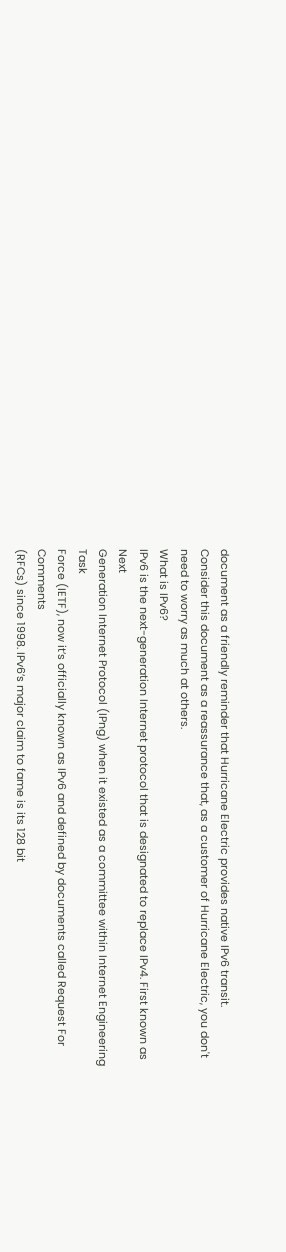document as a friendly reminder that Hurricane Electric provides native IPv6 transit.
Consider this document as a reassurance that, as a customer of Hurricane Electric, you don't
need to worry as much at others.
What is IPv6?
IPv6 is the next-generation Internet protocol that is designated to replace IPv4. First known as Next
Generation Internet Protocol (IPng) when it existed as a committee within Internet Engineering Task
Force (IETF), now it’s officially known as IPv6 and defined by documents called Request For Comments
(RFCs) since 1998. IPv6’s major claim to fame is its 128 bit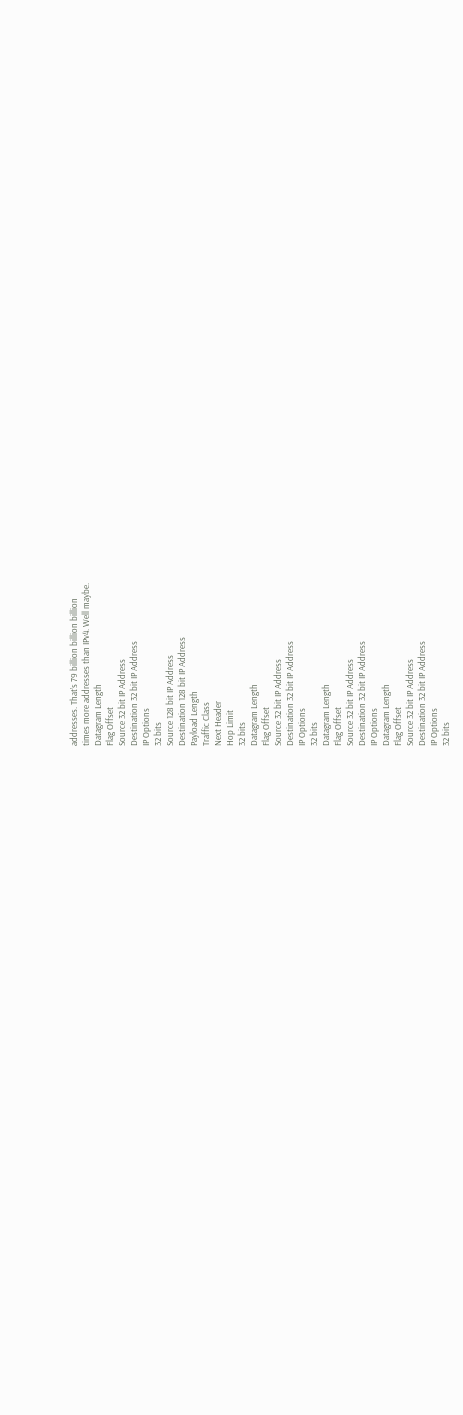addresses. That’s 79 billion billion billion
times more addresses than IPv4. Well maybe.
Datagram Length
Flag Offset
Source 32 bit IP Address
Destination 32 bit IP Address
IP Options
32 bits
Source 128 bit IP Address
Destination 128 bit IP Address
Payload Length
Traffic Class
Next Header
Hop Limit
32 bits
Datagram Length
Flag Offset
Source 32 bit IP Address
Destination 32 bit IP Address
IP Options
32 bits
Datagram Length
Flag Offset
Source 32 bit IP Address
Destination 32 bit IP Address
IP Options
Datagram Length
Flag Offset
Source 32 bit IP Address
Destination 32 bit IP Address
IP Options
32 bits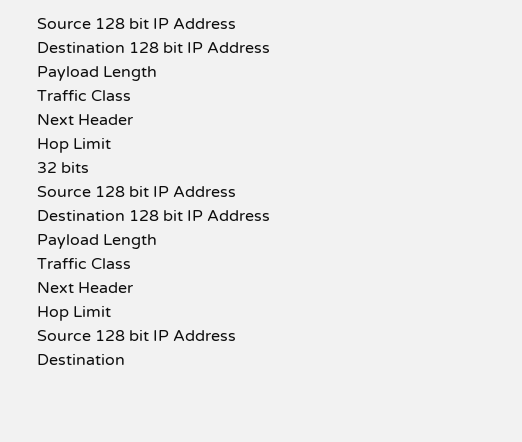Source 128 bit IP Address
Destination 128 bit IP Address
Payload Length
Traffic Class
Next Header
Hop Limit
32 bits
Source 128 bit IP Address
Destination 128 bit IP Address
Payload Length
Traffic Class
Next Header
Hop Limit
Source 128 bit IP Address
Destination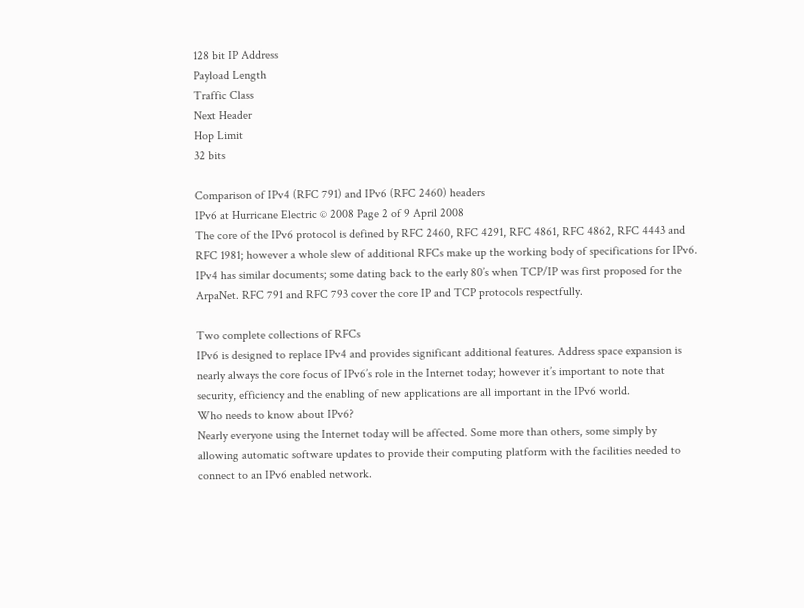128 bit IP Address
Payload Length
Traffic Class
Next Header
Hop Limit
32 bits

Comparison of IPv4 (RFC 791) and IPv6 (RFC 2460) headers
IPv6 at Hurricane Electric © 2008 Page 2 of 9 April 2008
The core of the IPv6 protocol is defined by RFC 2460, RFC 4291, RFC 4861, RFC 4862, RFC 4443 and
RFC 1981; however a whole slew of additional RFCs make up the working body of specifications for IPv6.
IPv4 has similar documents; some dating back to the early 80’s when TCP/IP was first proposed for the
ArpaNet. RFC 791 and RFC 793 cover the core IP and TCP protocols respectfully.

Two complete collections of RFCs
IPv6 is designed to replace IPv4 and provides significant additional features. Address space expansion is
nearly always the core focus of IPv6’s role in the Internet today; however it’s important to note that
security, efficiency and the enabling of new applications are all important in the IPv6 world.
Who needs to know about IPv6?
Nearly everyone using the Internet today will be affected. Some more than others, some simply by
allowing automatic software updates to provide their computing platform with the facilities needed to
connect to an IPv6 enabled network.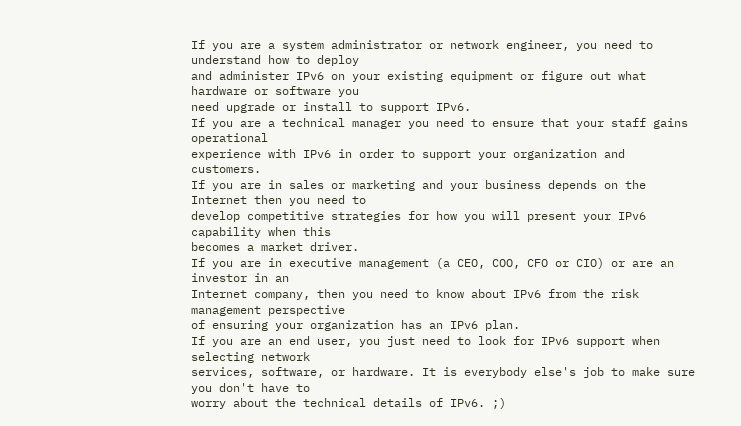If you are a system administrator or network engineer, you need to understand how to deploy
and administer IPv6 on your existing equipment or figure out what hardware or software you
need upgrade or install to support IPv6.
If you are a technical manager you need to ensure that your staff gains operational
experience with IPv6 in order to support your organization and customers.
If you are in sales or marketing and your business depends on the Internet then you need to
develop competitive strategies for how you will present your IPv6 capability when this
becomes a market driver.
If you are in executive management (a CEO, COO, CFO or CIO) or are an investor in an
Internet company, then you need to know about IPv6 from the risk management perspective
of ensuring your organization has an IPv6 plan.
If you are an end user, you just need to look for IPv6 support when selecting network
services, software, or hardware. It is everybody else's job to make sure you don't have to
worry about the technical details of IPv6. ;)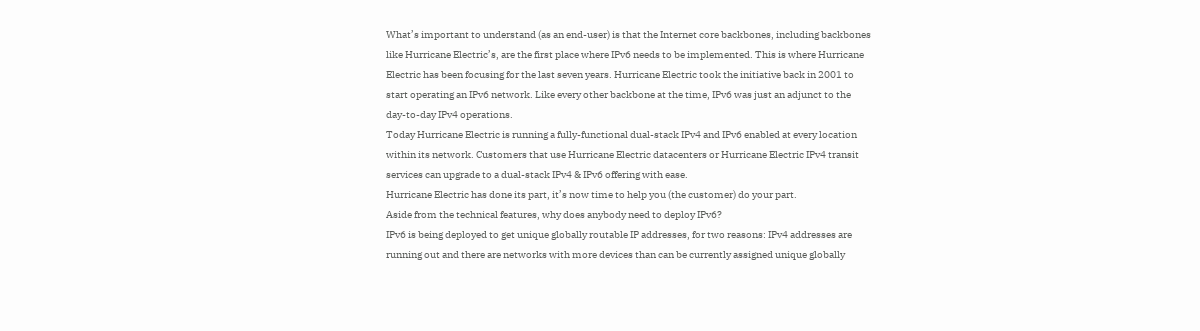What’s important to understand (as an end-user) is that the Internet core backbones, including backbones
like Hurricane Electric’s, are the first place where IPv6 needs to be implemented. This is where Hurricane
Electric has been focusing for the last seven years. Hurricane Electric took the initiative back in 2001 to
start operating an IPv6 network. Like every other backbone at the time, IPv6 was just an adjunct to the
day-to-day IPv4 operations.
Today Hurricane Electric is running a fully-functional dual-stack IPv4 and IPv6 enabled at every location
within its network. Customers that use Hurricane Electric datacenters or Hurricane Electric IPv4 transit
services can upgrade to a dual-stack IPv4 & IPv6 offering with ease.
Hurricane Electric has done its part, it’s now time to help you (the customer) do your part.
Aside from the technical features, why does anybody need to deploy IPv6?
IPv6 is being deployed to get unique globally routable IP addresses, for two reasons: IPv4 addresses are
running out and there are networks with more devices than can be currently assigned unique globally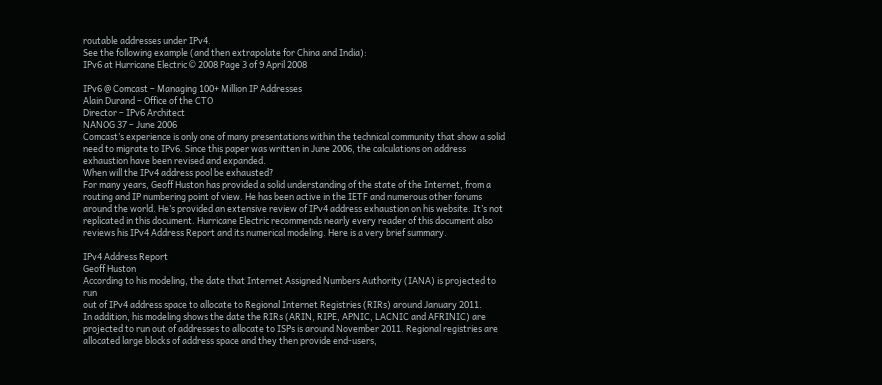routable addresses under IPv4.
See the following example (and then extrapolate for China and India):
IPv6 at Hurricane Electric © 2008 Page 3 of 9 April 2008

IPv6 @ Comcast – Managing 100+ Million IP Addresses
Alain Durand – Office of the CTO
Director – IPv6 Architect
NANOG 37 – June 2006
Comcast’s experience is only one of many presentations within the technical community that show a solid
need to migrate to IPv6. Since this paper was written in June 2006, the calculations on address
exhaustion have been revised and expanded.
When will the IPv4 address pool be exhausted?
For many years, Geoff Huston has provided a solid understanding of the state of the Internet, from a
routing and IP numbering point of view. He has been active in the IETF and numerous other forums
around the world. He’s provided an extensive review of IPv4 address exhaustion on his website. It’s not
replicated in this document. Hurricane Electric recommends nearly every reader of this document also
reviews his IPv4 Address Report and its numerical modeling. Here is a very brief summary.

IPv4 Address Report
Geoff Huston
According to his modeling, the date that Internet Assigned Numbers Authority (IANA) is projected to run
out of IPv4 address space to allocate to Regional Internet Registries (RIRs) around January 2011.
In addition, his modeling shows the date the RIRs (ARIN, RIPE, APNIC, LACNIC and AFRINIC) are
projected to run out of addresses to allocate to ISPs is around November 2011. Regional registries are
allocated large blocks of address space and they then provide end-users,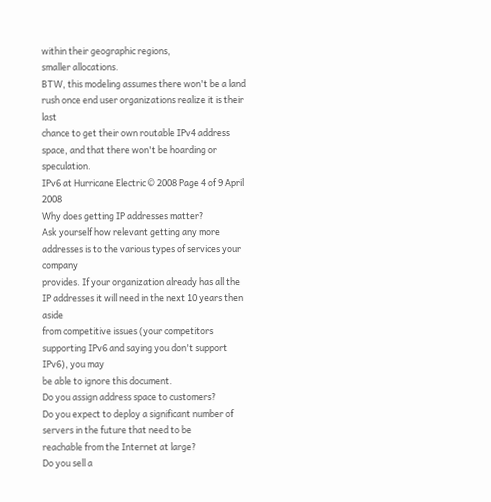within their geographic regions,
smaller allocations.
BTW, this modeling assumes there won't be a land rush once end user organizations realize it is their last
chance to get their own routable IPv4 address space, and that there won't be hoarding or speculation.
IPv6 at Hurricane Electric © 2008 Page 4 of 9 April 2008
Why does getting IP addresses matter?
Ask yourself how relevant getting any more addresses is to the various types of services your company
provides. If your organization already has all the IP addresses it will need in the next 10 years then aside
from competitive issues (your competitors supporting IPv6 and saying you don't support IPv6), you may
be able to ignore this document.
Do you assign address space to customers?
Do you expect to deploy a significant number of servers in the future that need to be
reachable from the Internet at large?
Do you sell a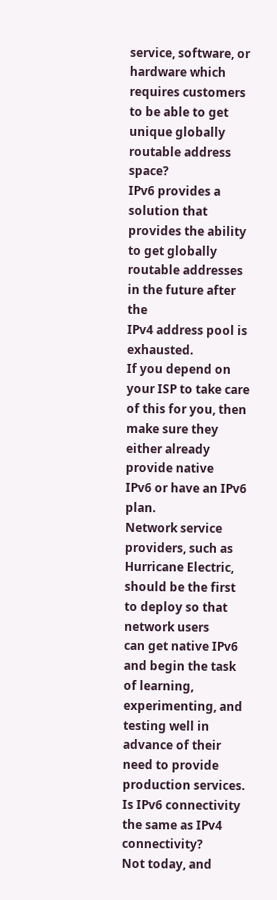service, software, or hardware which requires customers to be able to get
unique globally routable address space?
IPv6 provides a solution that provides the ability to get globally routable addresses in the future after the
IPv4 address pool is exhausted.
If you depend on your ISP to take care of this for you, then make sure they either already provide native
IPv6 or have an IPv6 plan.
Network service providers, such as Hurricane Electric, should be the first to deploy so that network users
can get native IPv6 and begin the task of learning, experimenting, and testing well in advance of their
need to provide production services.
Is IPv6 connectivity the same as IPv4 connectivity?
Not today, and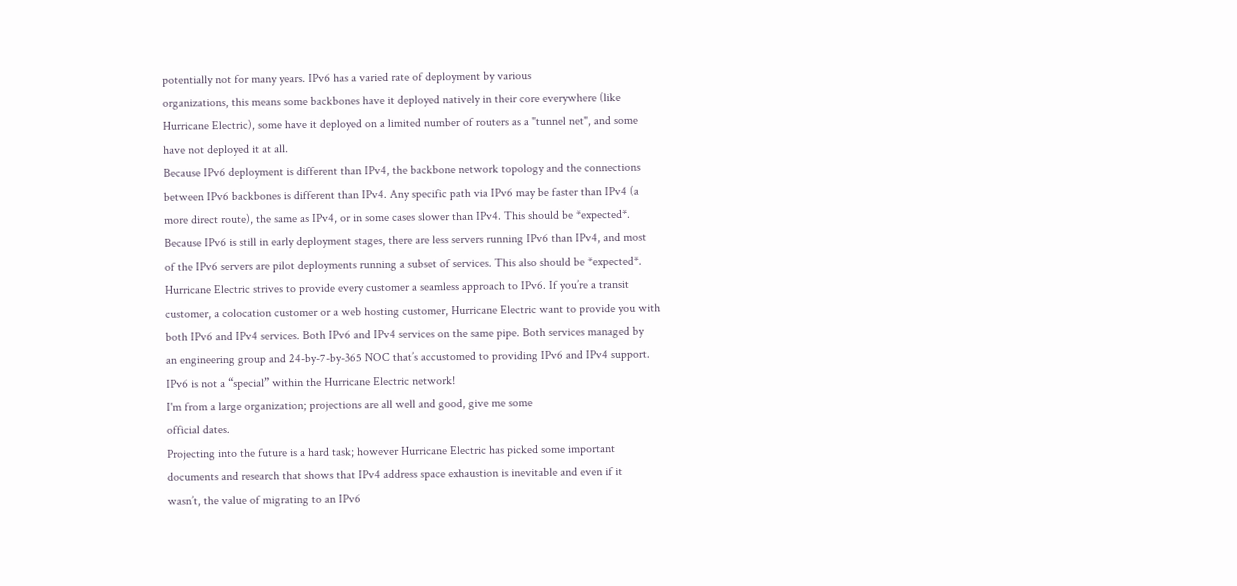potentially not for many years. IPv6 has a varied rate of deployment by various
organizations, this means some backbones have it deployed natively in their core everywhere (like
Hurricane Electric), some have it deployed on a limited number of routers as a "tunnel net", and some
have not deployed it at all.
Because IPv6 deployment is different than IPv4, the backbone network topology and the connections
between IPv6 backbones is different than IPv4. Any specific path via IPv6 may be faster than IPv4 (a
more direct route), the same as IPv4, or in some cases slower than IPv4. This should be *expected*.
Because IPv6 is still in early deployment stages, there are less servers running IPv6 than IPv4, and most
of the IPv6 servers are pilot deployments running a subset of services. This also should be *expected*.
Hurricane Electric strives to provide every customer a seamless approach to IPv6. If you’re a transit
customer, a colocation customer or a web hosting customer, Hurricane Electric want to provide you with
both IPv6 and IPv4 services. Both IPv6 and IPv4 services on the same pipe. Both services managed by
an engineering group and 24-by-7-by-365 NOC that’s accustomed to providing IPv6 and IPv4 support.
IPv6 is not a “special” within the Hurricane Electric network!
I'm from a large organization; projections are all well and good, give me some
official dates.
Projecting into the future is a hard task; however Hurricane Electric has picked some important
documents and research that shows that IPv4 address space exhaustion is inevitable and even if it
wasn’t, the value of migrating to an IPv6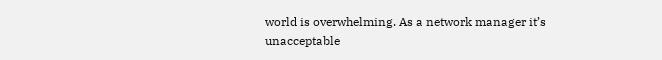world is overwhelming. As a network manager it’s unacceptable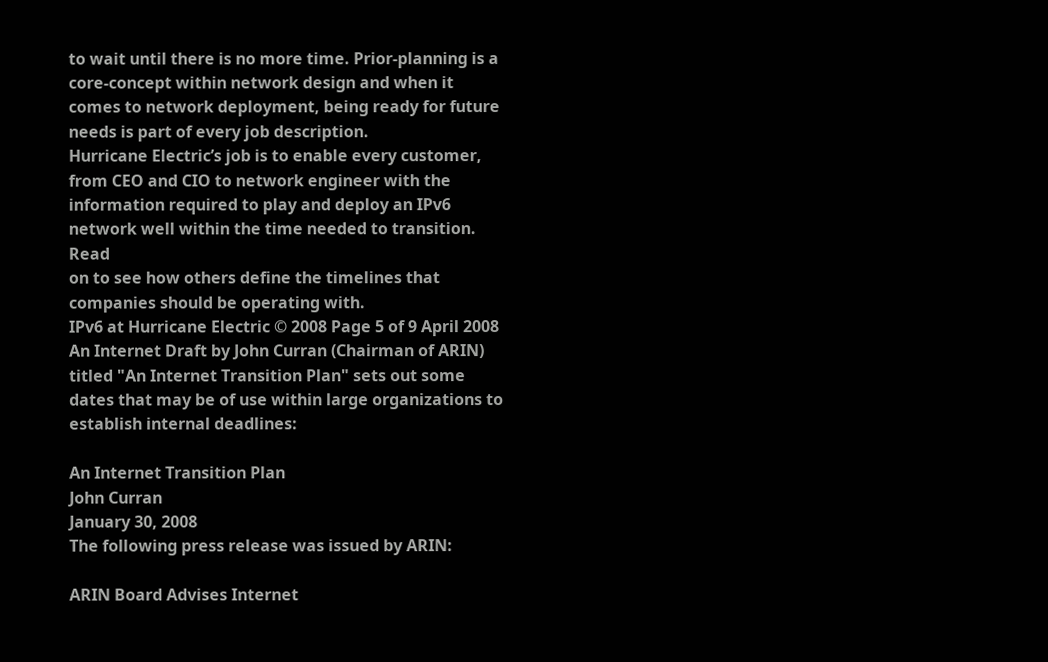to wait until there is no more time. Prior-planning is a core-concept within network design and when it
comes to network deployment, being ready for future needs is part of every job description.
Hurricane Electric’s job is to enable every customer, from CEO and CIO to network engineer with the
information required to play and deploy an IPv6 network well within the time needed to transition. Read
on to see how others define the timelines that companies should be operating with.
IPv6 at Hurricane Electric © 2008 Page 5 of 9 April 2008
An Internet Draft by John Curran (Chairman of ARIN) titled "An Internet Transition Plan" sets out some
dates that may be of use within large organizations to establish internal deadlines:

An Internet Transition Plan
John Curran
January 30, 2008
The following press release was issued by ARIN:

ARIN Board Advises Internet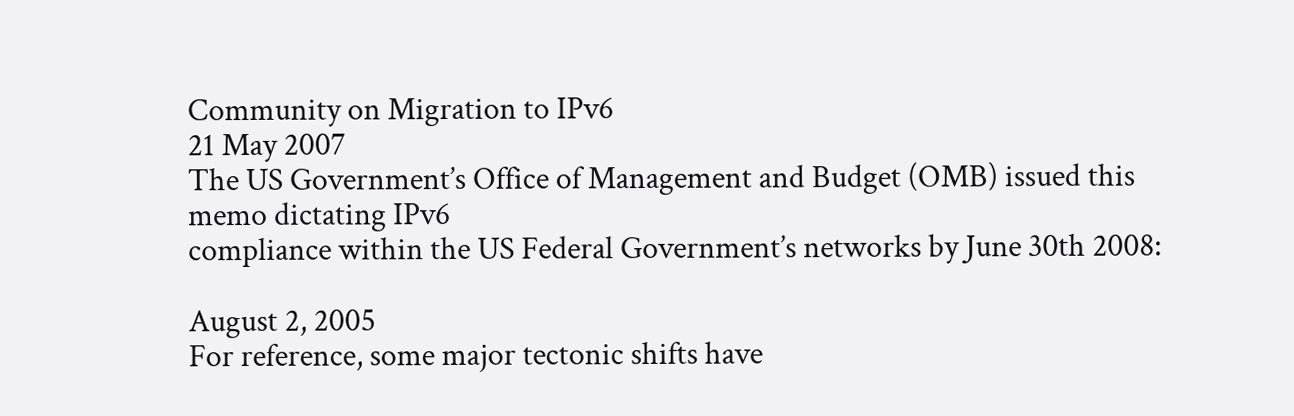Community on Migration to IPv6
21 May 2007
The US Government’s Office of Management and Budget (OMB) issued this memo dictating IPv6
compliance within the US Federal Government’s networks by June 30th 2008:

August 2, 2005
For reference, some major tectonic shifts have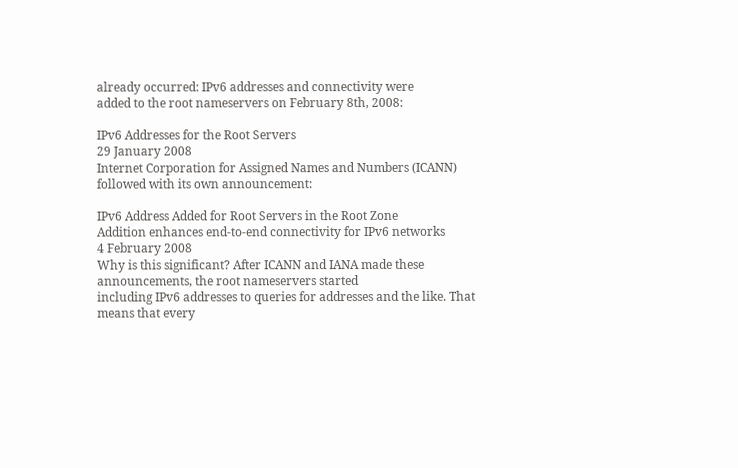already occurred: IPv6 addresses and connectivity were
added to the root nameservers on February 8th, 2008:

IPv6 Addresses for the Root Servers
29 January 2008
Internet Corporation for Assigned Names and Numbers (ICANN) followed with its own announcement:

IPv6 Address Added for Root Servers in the Root Zone
Addition enhances end-to-end connectivity for IPv6 networks
4 February 2008
Why is this significant? After ICANN and IANA made these announcements, the root nameservers started
including IPv6 addresses to queries for addresses and the like. That means that every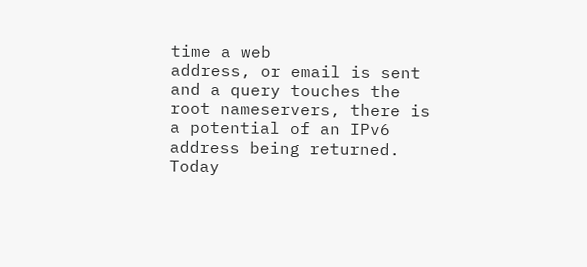time a web
address, or email is sent and a query touches the root nameservers, there is a potential of an IPv6
address being returned. Today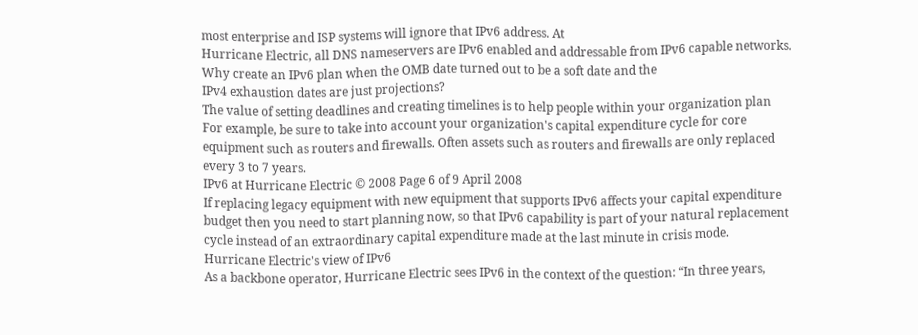most enterprise and ISP systems will ignore that IPv6 address. At
Hurricane Electric, all DNS nameservers are IPv6 enabled and addressable from IPv6 capable networks.
Why create an IPv6 plan when the OMB date turned out to be a soft date and the
IPv4 exhaustion dates are just projections?
The value of setting deadlines and creating timelines is to help people within your organization plan
For example, be sure to take into account your organization's capital expenditure cycle for core
equipment such as routers and firewalls. Often assets such as routers and firewalls are only replaced
every 3 to 7 years.
IPv6 at Hurricane Electric © 2008 Page 6 of 9 April 2008
If replacing legacy equipment with new equipment that supports IPv6 affects your capital expenditure
budget then you need to start planning now, so that IPv6 capability is part of your natural replacement
cycle instead of an extraordinary capital expenditure made at the last minute in crisis mode.
Hurricane Electric's view of IPv6
As a backbone operator, Hurricane Electric sees IPv6 in the context of the question: “In three years,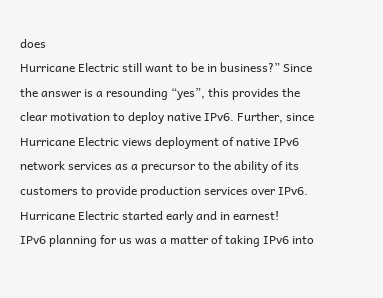does
Hurricane Electric still want to be in business?” Since the answer is a resounding “yes”, this provides the
clear motivation to deploy native IPv6. Further, since Hurricane Electric views deployment of native IPv6
network services as a precursor to the ability of its customers to provide production services over IPv6.
Hurricane Electric started early and in earnest!
IPv6 planning for us was a matter of taking IPv6 into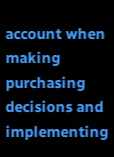account when making purchasing decisions and
implementing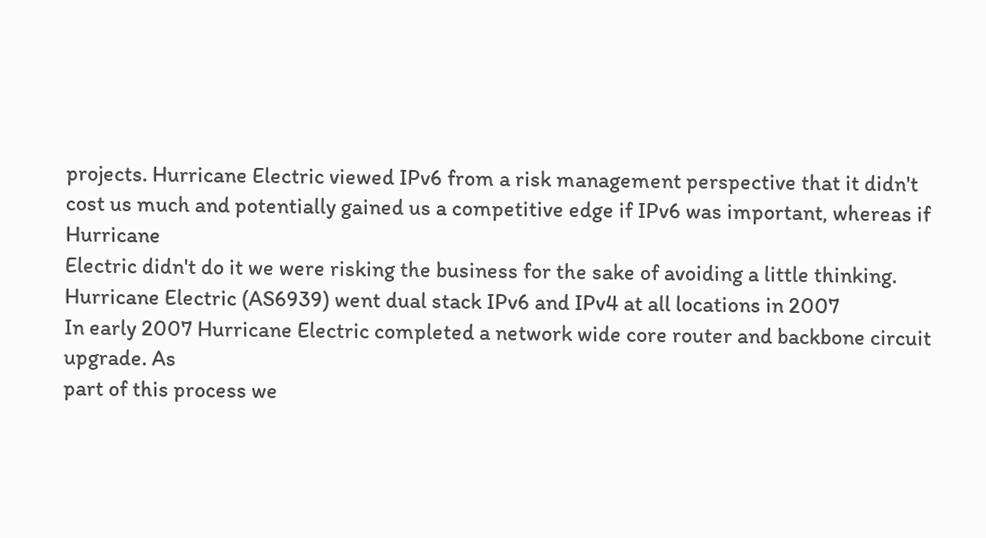projects. Hurricane Electric viewed IPv6 from a risk management perspective that it didn't
cost us much and potentially gained us a competitive edge if IPv6 was important, whereas if Hurricane
Electric didn't do it we were risking the business for the sake of avoiding a little thinking.
Hurricane Electric (AS6939) went dual stack IPv6 and IPv4 at all locations in 2007
In early 2007 Hurricane Electric completed a network wide core router and backbone circuit upgrade. As
part of this process we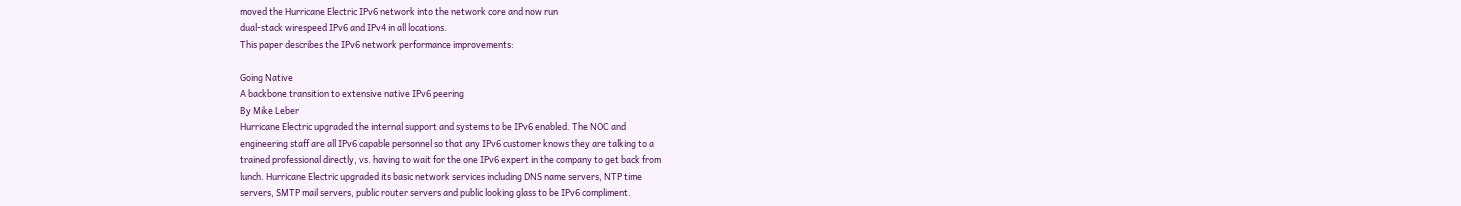moved the Hurricane Electric IPv6 network into the network core and now run
dual-stack wirespeed IPv6 and IPv4 in all locations.
This paper describes the IPv6 network performance improvements:

Going Native
A backbone transition to extensive native IPv6 peering
By Mike Leber
Hurricane Electric upgraded the internal support and systems to be IPv6 enabled. The NOC and
engineering staff are all IPv6 capable personnel so that any IPv6 customer knows they are talking to a
trained professional directly, vs. having to wait for the one IPv6 expert in the company to get back from
lunch. Hurricane Electric upgraded its basic network services including DNS name servers, NTP time
servers, SMTP mail servers, public router servers and public looking glass to be IPv6 compliment.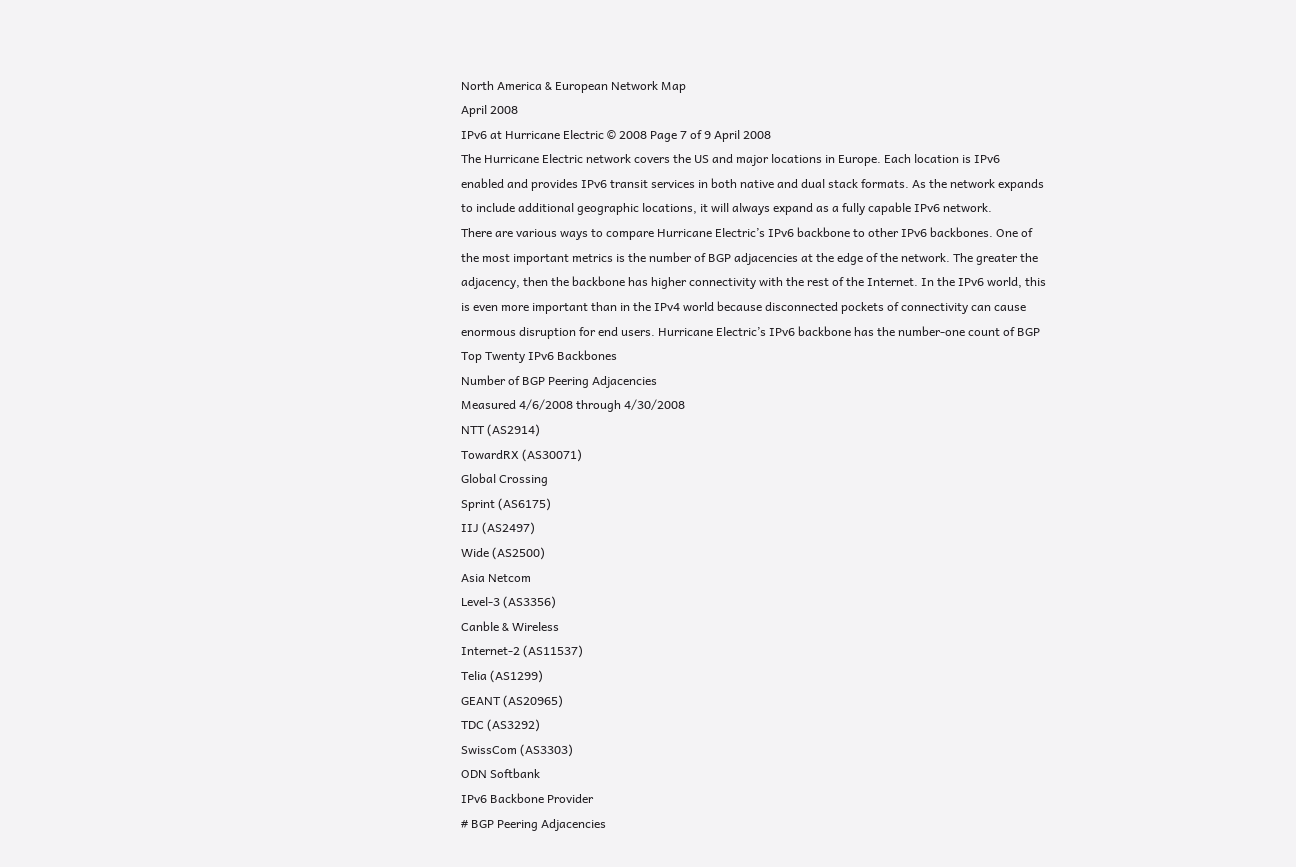North America & European Network Map
April 2008
IPv6 at Hurricane Electric © 2008 Page 7 of 9 April 2008
The Hurricane Electric network covers the US and major locations in Europe. Each location is IPv6
enabled and provides IPv6 transit services in both native and dual stack formats. As the network expands
to include additional geographic locations, it will always expand as a fully capable IPv6 network.
There are various ways to compare Hurricane Electric’s IPv6 backbone to other IPv6 backbones. One of
the most important metrics is the number of BGP adjacencies at the edge of the network. The greater the
adjacency, then the backbone has higher connectivity with the rest of the Internet. In the IPv6 world, this
is even more important than in the IPv4 world because disconnected pockets of connectivity can cause
enormous disruption for end users. Hurricane Electric’s IPv6 backbone has the number-one count of BGP
Top Twenty IPv6 Backbones
Number of BGP Peering Adjacencies
Measured 4/6/2008 through 4/30/2008
NTT (AS2914)
TowardRX (AS30071)
Global Crossing
Sprint (AS6175)
IIJ (AS2497)
Wide (AS2500)
Asia Netcom
Level-3 (AS3356)
Canble & Wireless
Internet-2 (AS11537)
Telia (AS1299)
GEANT (AS20965)
TDC (AS3292)
SwissCom (AS3303)
ODN Softbank
IPv6 Backbone Provider
# BGP Peering Adjacencies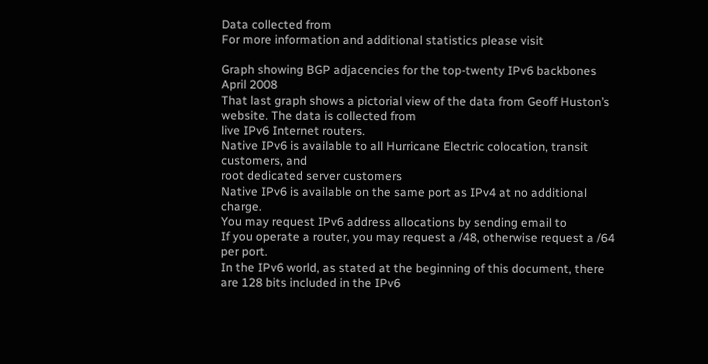Data collected from
For more information and additional statistics please visit

Graph showing BGP adjacencies for the top-twenty IPv6 backbones
April 2008
That last graph shows a pictorial view of the data from Geoff Huston’s website. The data is collected from
live IPv6 Internet routers.
Native IPv6 is available to all Hurricane Electric colocation, transit customers, and
root dedicated server customers
Native IPv6 is available on the same port as IPv4 at no additional charge.
You may request IPv6 address allocations by sending email to
If you operate a router, you may request a /48, otherwise request a /64 per port.
In the IPv6 world, as stated at the beginning of this document, there are 128 bits included in the IPv6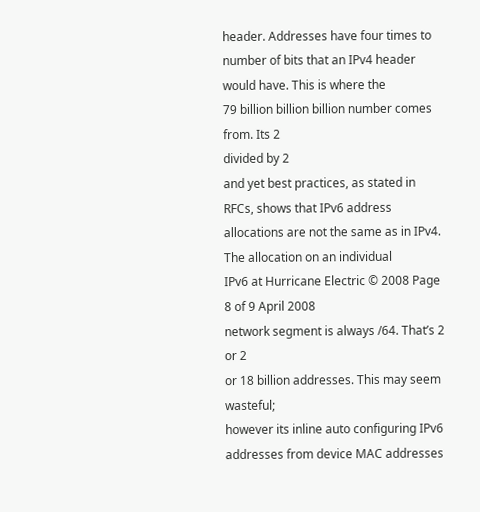header. Addresses have four times to number of bits that an IPv4 header would have. This is where the
79 billion billion billion number comes from. Its 2
divided by 2
and yet best practices, as stated in
RFCs, shows that IPv6 address allocations are not the same as in IPv4. The allocation on an individual
IPv6 at Hurricane Electric © 2008 Page 8 of 9 April 2008
network segment is always /64. That’s 2
or 2
or 18 billion addresses. This may seem wasteful;
however its inline auto configuring IPv6 addresses from device MAC addresses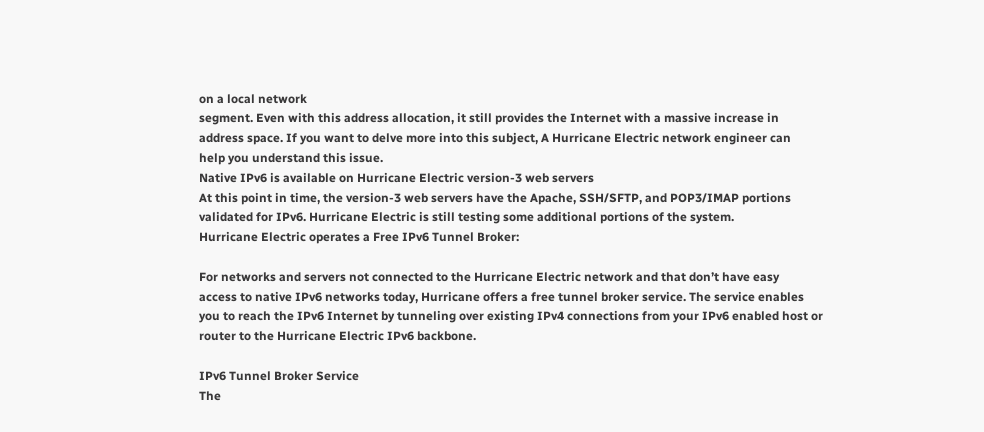on a local network
segment. Even with this address allocation, it still provides the Internet with a massive increase in
address space. If you want to delve more into this subject, A Hurricane Electric network engineer can
help you understand this issue.
Native IPv6 is available on Hurricane Electric version-3 web servers
At this point in time, the version-3 web servers have the Apache, SSH/SFTP, and POP3/IMAP portions
validated for IPv6. Hurricane Electric is still testing some additional portions of the system.
Hurricane Electric operates a Free IPv6 Tunnel Broker:

For networks and servers not connected to the Hurricane Electric network and that don’t have easy
access to native IPv6 networks today, Hurricane offers a free tunnel broker service. The service enables
you to reach the IPv6 Internet by tunneling over existing IPv4 connections from your IPv6 enabled host or
router to the Hurricane Electric IPv6 backbone.

IPv6 Tunnel Broker Service
The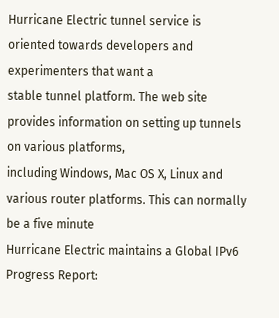Hurricane Electric tunnel service is oriented towards developers and experimenters that want a
stable tunnel platform. The web site provides information on setting up tunnels on various platforms,
including Windows, Mac OS X, Linux and various router platforms. This can normally be a five minute
Hurricane Electric maintains a Global IPv6 Progress Report: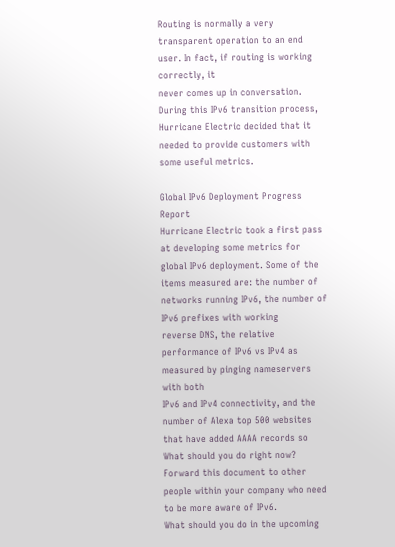Routing is normally a very transparent operation to an end user. In fact, if routing is working correctly, it
never comes up in conversation. During this IPv6 transition process, Hurricane Electric decided that it
needed to provide customers with some useful metrics.

Global IPv6 Deployment Progress Report
Hurricane Electric took a first pass at developing some metrics for global IPv6 deployment. Some of the
items measured are: the number of networks running IPv6, the number of IPv6 prefixes with working
reverse DNS, the relative performance of IPv6 vs IPv4 as measured by pinging nameservers with both
IPv6 and IPv4 connectivity, and the number of Alexa top 500 websites that have added AAAA records so
What should you do right now?
Forward this document to other people within your company who need to be more aware of IPv6.
What should you do in the upcoming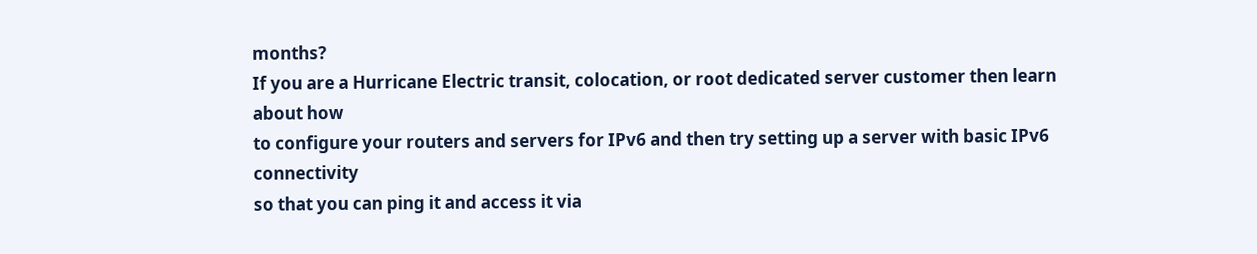months?
If you are a Hurricane Electric transit, colocation, or root dedicated server customer then learn about how
to configure your routers and servers for IPv6 and then try setting up a server with basic IPv6 connectivity
so that you can ping it and access it via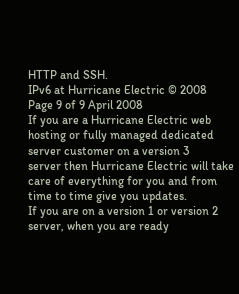HTTP and SSH.
IPv6 at Hurricane Electric © 2008 Page 9 of 9 April 2008
If you are a Hurricane Electric web hosting or fully managed dedicated server customer on a version 3
server then Hurricane Electric will take care of everything for you and from time to time give you updates.
If you are on a version 1 or version 2 server, when you are ready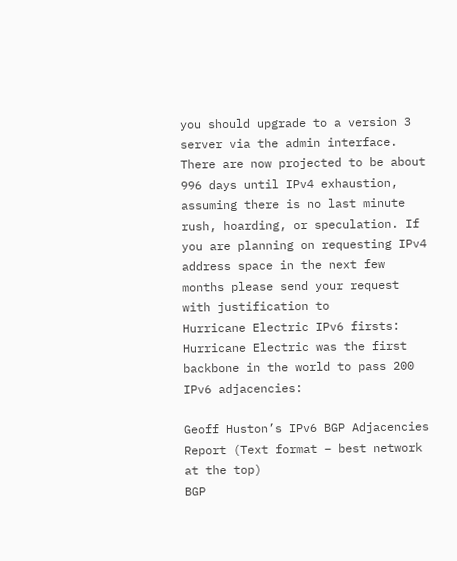you should upgrade to a version 3
server via the admin interface.
There are now projected to be about 996 days until IPv4 exhaustion, assuming there is no last minute
rush, hoarding, or speculation. If you are planning on requesting IPv4 address space in the next few
months please send your request with justification to
Hurricane Electric IPv6 firsts:
Hurricane Electric was the first backbone in the world to pass 200 IPv6 adjacencies:

Geoff Huston’s IPv6 BGP Adjacencies Report (Text format – best network at the top)
BGP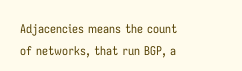Adjacencies means the count of networks, that run BGP, a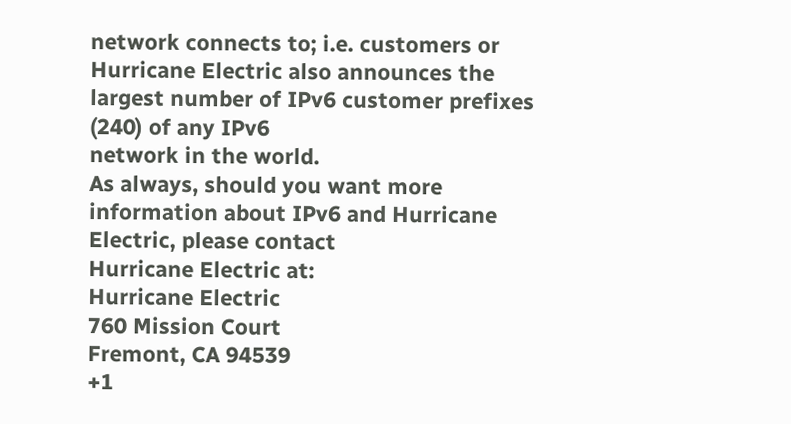network connects to; i.e. customers or
Hurricane Electric also announces the largest number of IPv6 customer prefixes (240) of any IPv6
network in the world.
As always, should you want more information about IPv6 and Hurricane Electric, please contact
Hurricane Electric at:
Hurricane Electric
760 Mission Court
Fremont, CA 94539
+1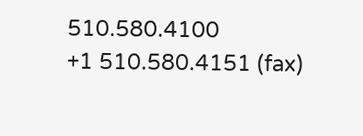510.580.4100
+1 510.580.4151 (fax)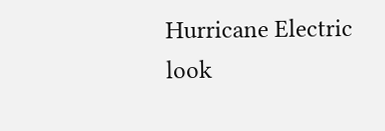Hurricane Electric look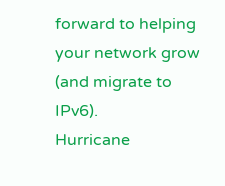forward to helping your network grow (and migrate to IPv6).
Hurricane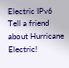Electric IPv6
Tell a friend about Hurricane Electric!